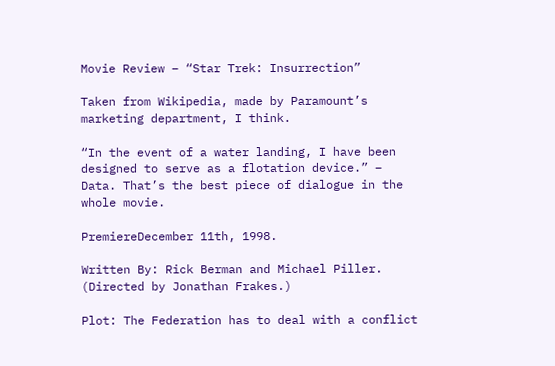Movie Review – “Star Trek: Insurrection”

Taken from Wikipedia, made by Paramount’s marketing department, I think.

“In the event of a water landing, I have been designed to serve as a flotation device.” – Data. That’s the best piece of dialogue in the whole movie.

PremiereDecember 11th, 1998.

Written By: Rick Berman and Michael Piller. (Directed by Jonathan Frakes.)

Plot: The Federation has to deal with a conflict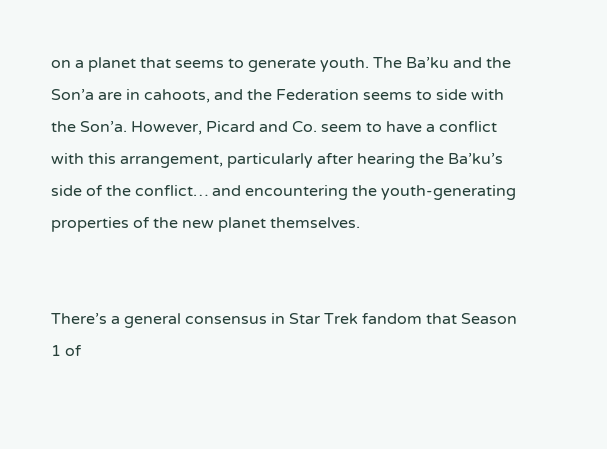on a planet that seems to generate youth. The Ba’ku and the Son’a are in cahoots, and the Federation seems to side with the Son’a. However, Picard and Co. seem to have a conflict with this arrangement, particularly after hearing the Ba’ku’s side of the conflict… and encountering the youth-generating properties of the new planet themselves.


There’s a general consensus in Star Trek fandom that Season 1 of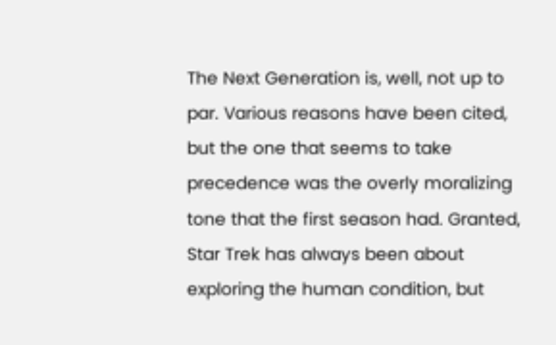The Next Generation is, well, not up to par. Various reasons have been cited, but the one that seems to take precedence was the overly moralizing tone that the first season had. Granted, Star Trek has always been about exploring the human condition, but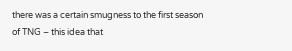there was a certain smugness to the first season of TNG – this idea that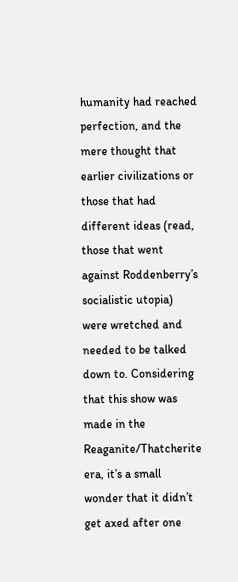humanity had reached perfection, and the mere thought that earlier civilizations or those that had different ideas (read, those that went against Roddenberry’s socialistic utopia) were wretched and needed to be talked down to. Considering that this show was made in the Reaganite/Thatcherite era, it’s a small wonder that it didn’t get axed after one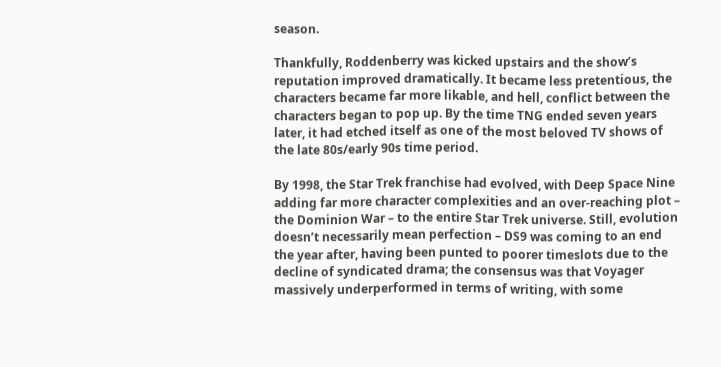season.

Thankfully, Roddenberry was kicked upstairs and the show’s reputation improved dramatically. It became less pretentious, the characters became far more likable, and hell, conflict between the characters began to pop up. By the time TNG ended seven years later, it had etched itself as one of the most beloved TV shows of the late 80s/early 90s time period.

By 1998, the Star Trek franchise had evolved, with Deep Space Nine adding far more character complexities and an over-reaching plot – the Dominion War – to the entire Star Trek universe. Still, evolution doesn’t necessarily mean perfection – DS9 was coming to an end the year after, having been punted to poorer timeslots due to the decline of syndicated drama; the consensus was that Voyager massively underperformed in terms of writing, with some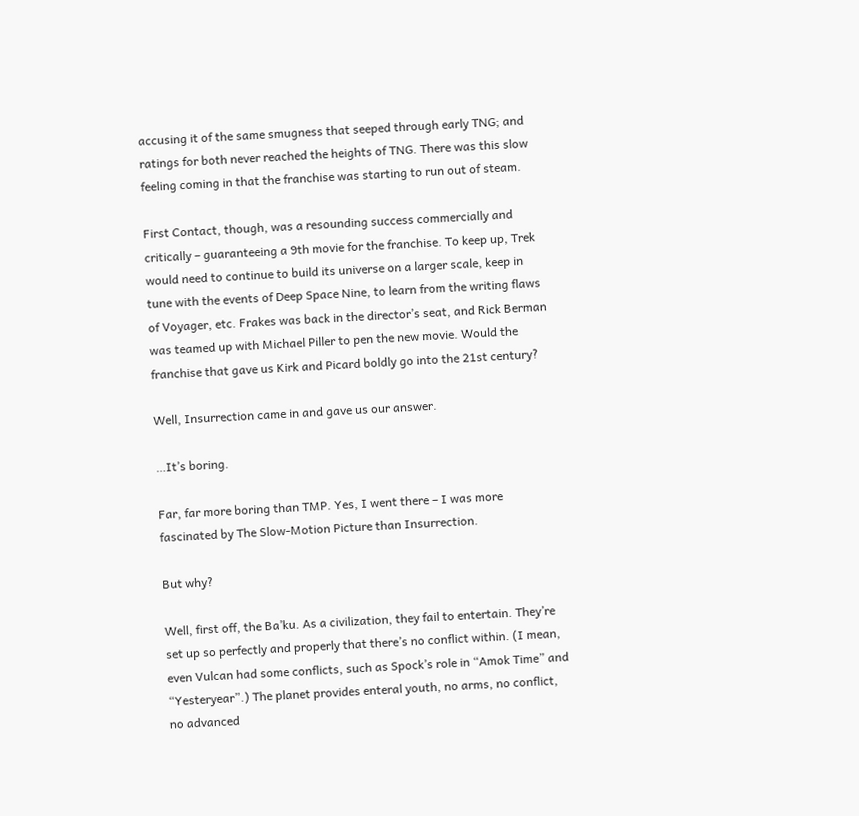accusing it of the same smugness that seeped through early TNG; and ratings for both never reached the heights of TNG. There was this slow feeling coming in that the franchise was starting to run out of steam.

First Contact, though, was a resounding success commercially and critically – guaranteeing a 9th movie for the franchise. To keep up, Trek would need to continue to build its universe on a larger scale, keep in tune with the events of Deep Space Nine, to learn from the writing flaws of Voyager, etc. Frakes was back in the director’s seat, and Rick Berman was teamed up with Michael Piller to pen the new movie. Would the franchise that gave us Kirk and Picard boldly go into the 21st century?

Well, Insurrection came in and gave us our answer.

…It’s boring.

Far, far more boring than TMP. Yes, I went there – I was more fascinated by The Slow-Motion Picture than Insurrection.

But why?

Well, first off, the Ba’ku. As a civilization, they fail to entertain. They’re set up so perfectly and properly that there’s no conflict within. (I mean, even Vulcan had some conflicts, such as Spock’s role in “Amok Time” and “Yesteryear”.) The planet provides enteral youth, no arms, no conflict, no advanced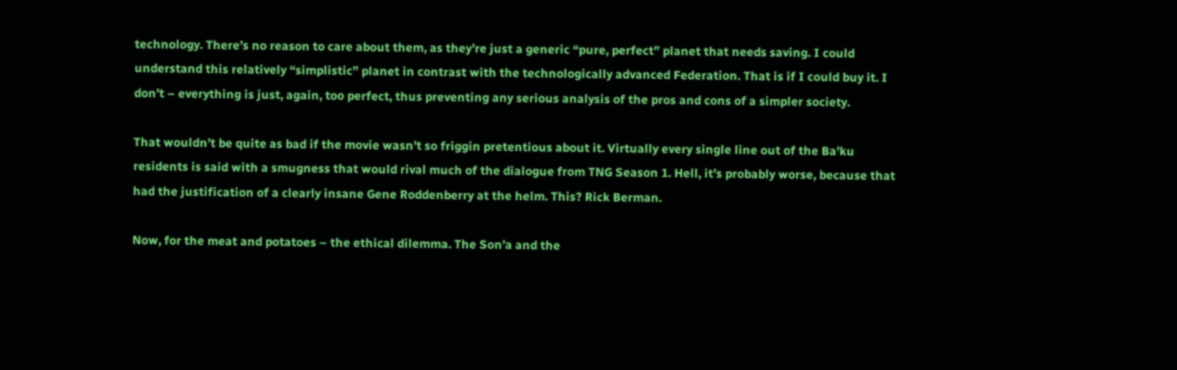technology. There’s no reason to care about them, as they’re just a generic “pure, perfect” planet that needs saving. I could understand this relatively “simplistic” planet in contrast with the technologically advanced Federation. That is if I could buy it. I don’t – everything is just, again, too perfect, thus preventing any serious analysis of the pros and cons of a simpler society.

That wouldn’t be quite as bad if the movie wasn’t so friggin pretentious about it. Virtually every single line out of the Ba’ku residents is said with a smugness that would rival much of the dialogue from TNG Season 1. Hell, it’s probably worse, because that had the justification of a clearly insane Gene Roddenberry at the helm. This? Rick Berman.

Now, for the meat and potatoes – the ethical dilemma. The Son’a and the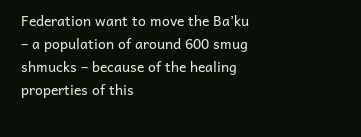Federation want to move the Ba’ku – a population of around 600 smug shmucks – because of the healing properties of this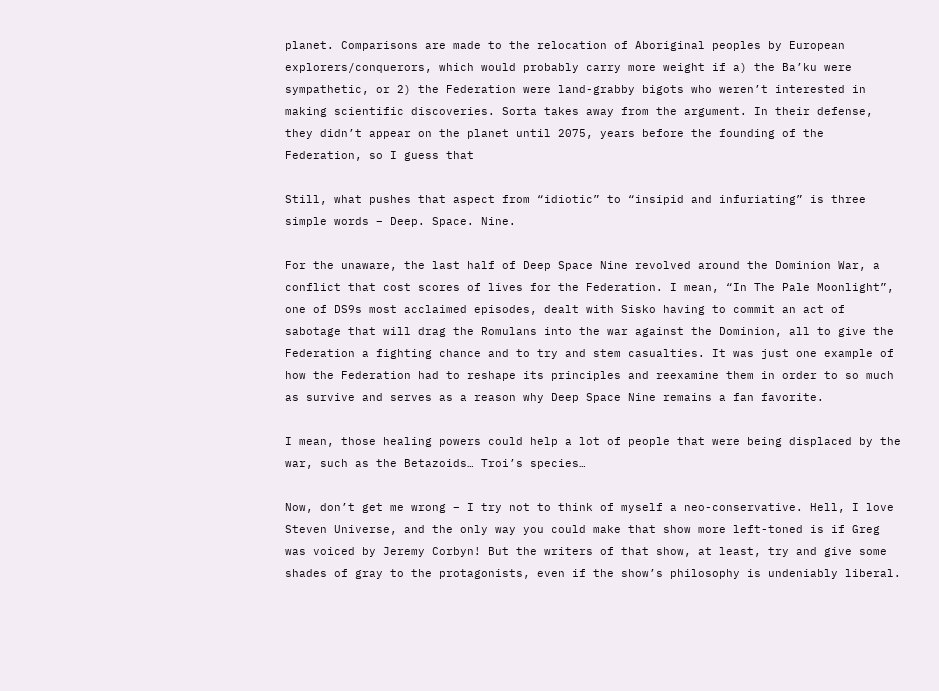planet. Comparisons are made to the relocation of Aboriginal peoples by European explorers/conquerors, which would probably carry more weight if a) the Ba’ku were sympathetic, or 2) the Federation were land-grabby bigots who weren’t interested in making scientific discoveries. Sorta takes away from the argument. In their defense, they didn’t appear on the planet until 2075, years before the founding of the Federation, so I guess that

Still, what pushes that aspect from “idiotic” to “insipid and infuriating” is three simple words – Deep. Space. Nine.

For the unaware, the last half of Deep Space Nine revolved around the Dominion War, a conflict that cost scores of lives for the Federation. I mean, “In The Pale Moonlight”, one of DS9s most acclaimed episodes, dealt with Sisko having to commit an act of sabotage that will drag the Romulans into the war against the Dominion, all to give the Federation a fighting chance and to try and stem casualties. It was just one example of how the Federation had to reshape its principles and reexamine them in order to so much as survive and serves as a reason why Deep Space Nine remains a fan favorite.

I mean, those healing powers could help a lot of people that were being displaced by the war, such as the Betazoids… Troi’s species…

Now, don’t get me wrong – I try not to think of myself a neo-conservative. Hell, I love Steven Universe, and the only way you could make that show more left-toned is if Greg was voiced by Jeremy Corbyn! But the writers of that show, at least, try and give some shades of gray to the protagonists, even if the show’s philosophy is undeniably liberal.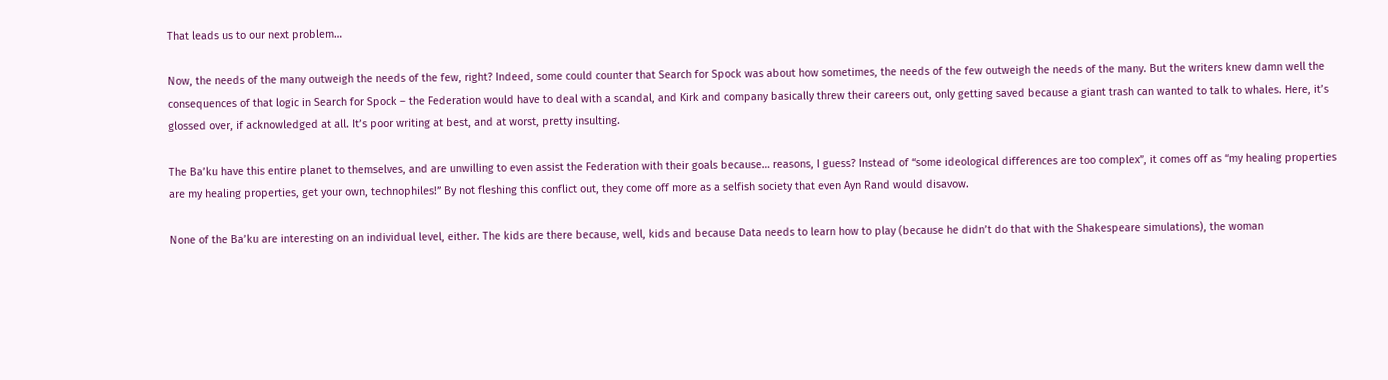That leads us to our next problem…

Now, the needs of the many outweigh the needs of the few, right? Indeed, some could counter that Search for Spock was about how sometimes, the needs of the few outweigh the needs of the many. But the writers knew damn well the consequences of that logic in Search for Spock – the Federation would have to deal with a scandal, and Kirk and company basically threw their careers out, only getting saved because a giant trash can wanted to talk to whales. Here, it’s glossed over, if acknowledged at all. It’s poor writing at best, and at worst, pretty insulting.

The Ba’ku have this entire planet to themselves, and are unwilling to even assist the Federation with their goals because… reasons, I guess? Instead of “some ideological differences are too complex”, it comes off as “my healing properties are my healing properties, get your own, technophiles!” By not fleshing this conflict out, they come off more as a selfish society that even Ayn Rand would disavow.

None of the Ba’ku are interesting on an individual level, either. The kids are there because, well, kids and because Data needs to learn how to play (because he didn’t do that with the Shakespeare simulations), the woman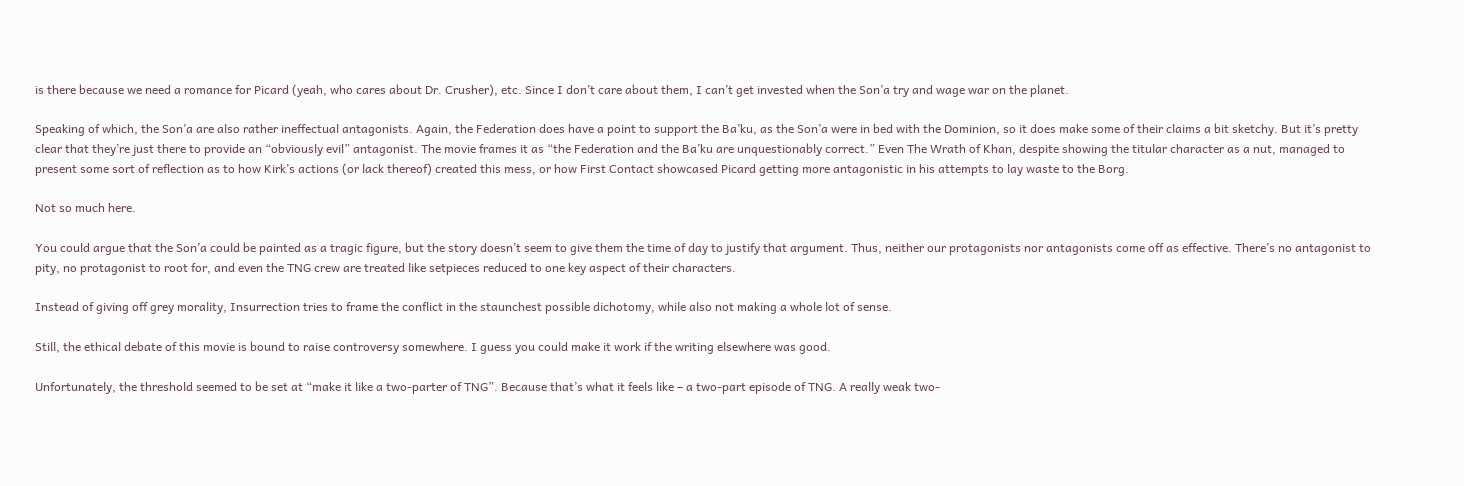is there because we need a romance for Picard (yeah, who cares about Dr. Crusher), etc. Since I don’t care about them, I can’t get invested when the Son’a try and wage war on the planet.

Speaking of which, the Son’a are also rather ineffectual antagonists. Again, the Federation does have a point to support the Ba’ku, as the Son’a were in bed with the Dominion, so it does make some of their claims a bit sketchy. But it’s pretty clear that they’re just there to provide an “obviously evil” antagonist. The movie frames it as “the Federation and the Ba’ku are unquestionably correct.” Even The Wrath of Khan, despite showing the titular character as a nut, managed to present some sort of reflection as to how Kirk’s actions (or lack thereof) created this mess, or how First Contact showcased Picard getting more antagonistic in his attempts to lay waste to the Borg.

Not so much here.

You could argue that the Son’a could be painted as a tragic figure, but the story doesn’t seem to give them the time of day to justify that argument. Thus, neither our protagonists nor antagonists come off as effective. There’s no antagonist to pity, no protagonist to root for, and even the TNG crew are treated like setpieces reduced to one key aspect of their characters.

Instead of giving off grey morality, Insurrection tries to frame the conflict in the staunchest possible dichotomy, while also not making a whole lot of sense.

Still, the ethical debate of this movie is bound to raise controversy somewhere. I guess you could make it work if the writing elsewhere was good.

Unfortunately, the threshold seemed to be set at “make it like a two-parter of TNG”. Because that’s what it feels like – a two-part episode of TNG. A really weak two-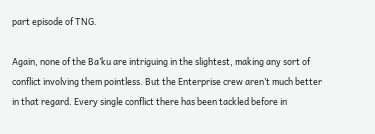part episode of TNG.

Again, none of the Ba’ku are intriguing in the slightest, making any sort of conflict involving them pointless. But the Enterprise crew aren’t much better in that regard. Every single conflict there has been tackled before in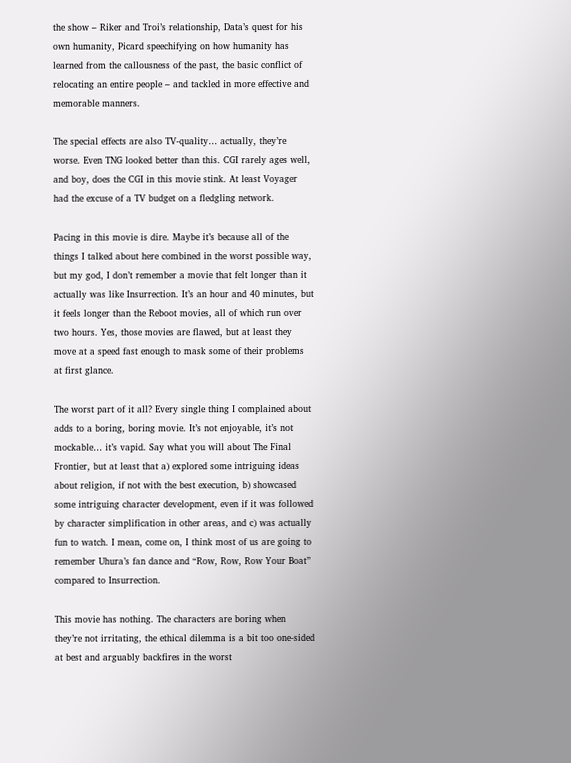the show – Riker and Troi’s relationship, Data’s quest for his own humanity, Picard speechifying on how humanity has learned from the callousness of the past, the basic conflict of relocating an entire people – and tackled in more effective and memorable manners.

The special effects are also TV-quality… actually, they’re worse. Even TNG looked better than this. CGI rarely ages well, and boy, does the CGI in this movie stink. At least Voyager had the excuse of a TV budget on a fledgling network.

Pacing in this movie is dire. Maybe it’s because all of the things I talked about here combined in the worst possible way, but my god, I don’t remember a movie that felt longer than it actually was like Insurrection. It’s an hour and 40 minutes, but it feels longer than the Reboot movies, all of which run over two hours. Yes, those movies are flawed, but at least they move at a speed fast enough to mask some of their problems at first glance.

The worst part of it all? Every single thing I complained about adds to a boring, boring movie. It’s not enjoyable, it’s not mockable… it’s vapid. Say what you will about The Final Frontier, but at least that a) explored some intriguing ideas about religion, if not with the best execution, b) showcased some intriguing character development, even if it was followed by character simplification in other areas, and c) was actually fun to watch. I mean, come on, I think most of us are going to remember Uhura’s fan dance and “Row, Row, Row Your Boat” compared to Insurrection.

This movie has nothing. The characters are boring when they’re not irritating, the ethical dilemma is a bit too one-sided at best and arguably backfires in the worst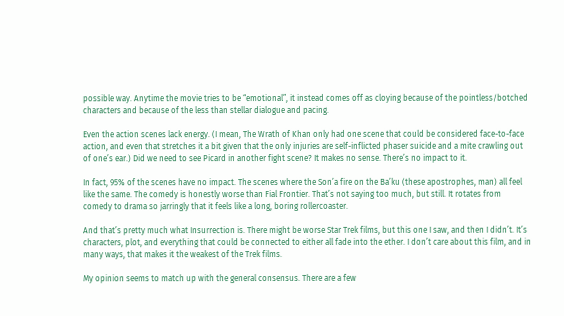possible way. Anytime the movie tries to be “emotional”, it instead comes off as cloying because of the pointless/botched characters and because of the less than stellar dialogue and pacing.

Even the action scenes lack energy. (I mean, The Wrath of Khan only had one scene that could be considered face-to-face action, and even that stretches it a bit given that the only injuries are self-inflicted phaser suicide and a mite crawling out of one’s ear.) Did we need to see Picard in another fight scene? It makes no sense. There’s no impact to it.

In fact, 95% of the scenes have no impact. The scenes where the Son’a fire on the Ba’ku (these apostrophes, man) all feel like the same. The comedy is honestly worse than Fial Frontier. That’s not saying too much, but still. It rotates from comedy to drama so jarringly that it feels like a long, boring rollercoaster.

And that’s pretty much what Insurrection is. There might be worse Star Trek films, but this one I saw, and then I didn’t. It’s characters, plot, and everything that could be connected to either all fade into the ether. I don’t care about this film, and in many ways, that makes it the weakest of the Trek films.

My opinion seems to match up with the general consensus. There are a few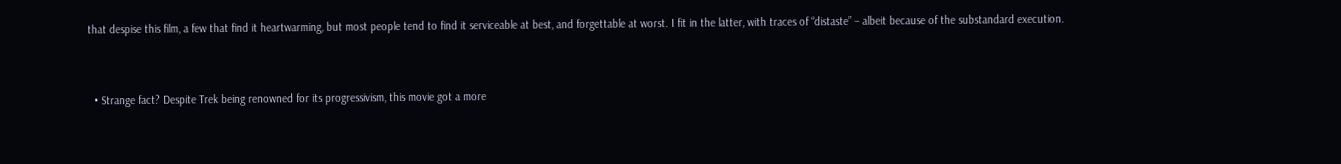that despise this film, a few that find it heartwarming, but most people tend to find it serviceable at best, and forgettable at worst. I fit in the latter, with traces of “distaste” – albeit because of the substandard execution.


  • Strange fact? Despite Trek being renowned for its progressivism, this movie got a more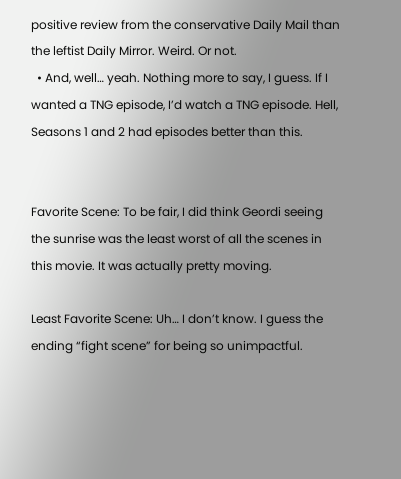positive review from the conservative Daily Mail than the leftist Daily Mirror. Weird. Or not.
  • And, well… yeah. Nothing more to say, I guess. If I wanted a TNG episode, I’d watch a TNG episode. Hell, Seasons 1 and 2 had episodes better than this.


Favorite Scene: To be fair, I did think Geordi seeing the sunrise was the least worst of all the scenes in this movie. It was actually pretty moving.

Least Favorite Scene: Uh… I don’t know. I guess the ending “fight scene” for being so unimpactful.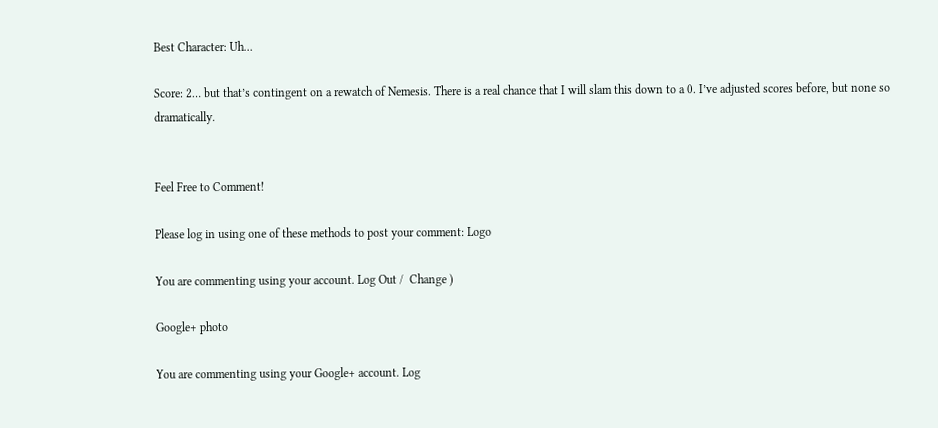Best Character: Uh…

Score: 2… but that’s contingent on a rewatch of Nemesis. There is a real chance that I will slam this down to a 0. I’ve adjusted scores before, but none so dramatically.


Feel Free to Comment!

Please log in using one of these methods to post your comment: Logo

You are commenting using your account. Log Out /  Change )

Google+ photo

You are commenting using your Google+ account. Log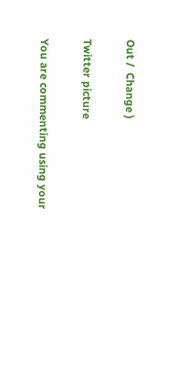Out /  Change )

Twitter picture

You are commenting using your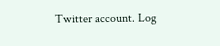Twitter account. Log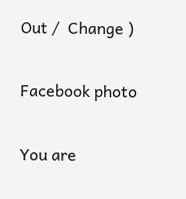Out /  Change )

Facebook photo

You are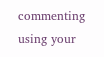commenting using your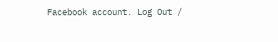Facebook account. Log Out /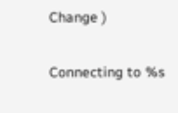Change )


Connecting to %s